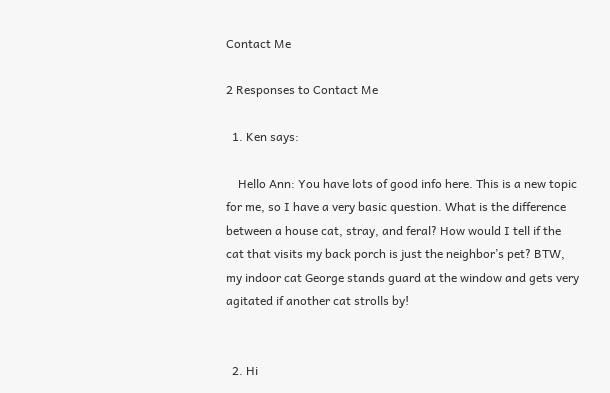Contact Me

2 Responses to Contact Me

  1. Ken says:

    Hello Ann: You have lots of good info here. This is a new topic for me, so I have a very basic question. What is the difference between a house cat, stray, and feral? How would I tell if the cat that visits my back porch is just the neighbor’s pet? BTW, my indoor cat George stands guard at the window and gets very agitated if another cat strolls by!


  2. Hi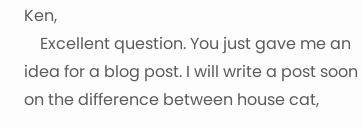Ken,
    Excellent question. You just gave me an idea for a blog post. I will write a post soon on the difference between house cat,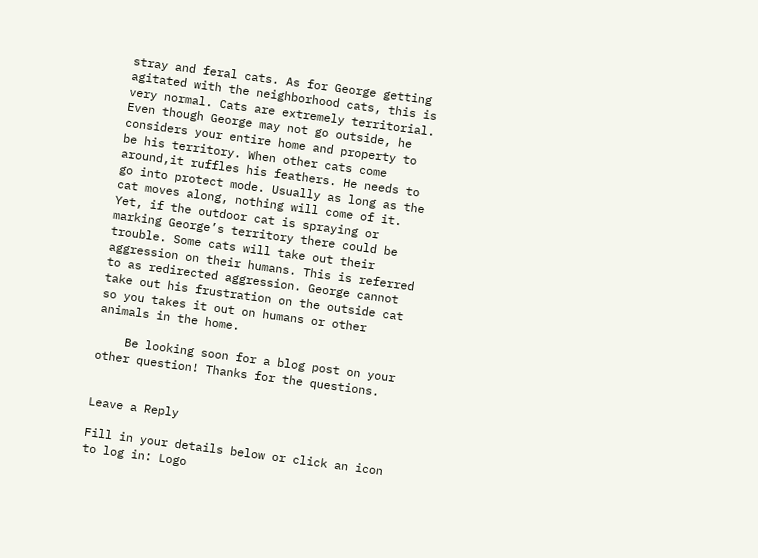stray and feral cats. As for George getting agitated with the neighborhood cats, this is very normal. Cats are extremely territorial. Even though George may not go outside, he considers your entire home and property to be his territory. When other cats come around,it ruffles his feathers. He needs to go into protect mode. Usually as long as the cat moves along, nothing will come of it. Yet, if the outdoor cat is spraying or marking George’s territory there could be trouble. Some cats will take out their aggression on their humans. This is referred to as redirected aggression. George cannot take out his frustration on the outside cat so you takes it out on humans or other animals in the home.

    Be looking soon for a blog post on your other question! Thanks for the questions.


Leave a Reply

Fill in your details below or click an icon to log in: Logo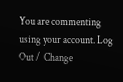You are commenting using your account. Log Out /  Change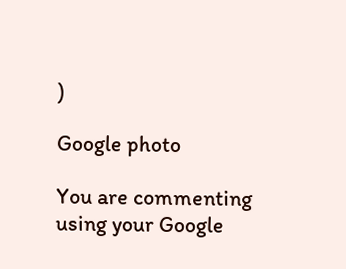)

Google photo

You are commenting using your Google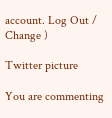account. Log Out /  Change )

Twitter picture

You are commenting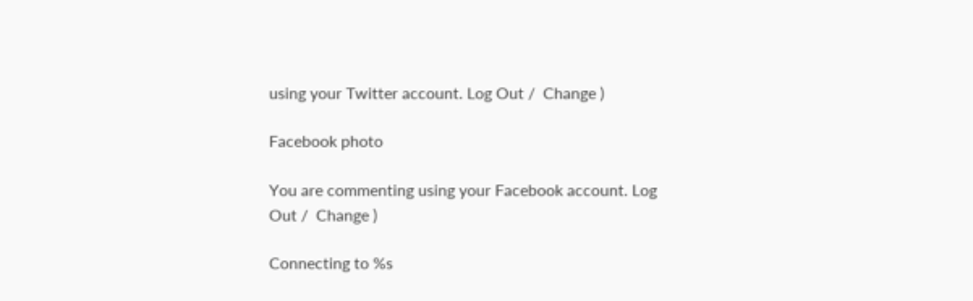using your Twitter account. Log Out /  Change )

Facebook photo

You are commenting using your Facebook account. Log Out /  Change )

Connecting to %s